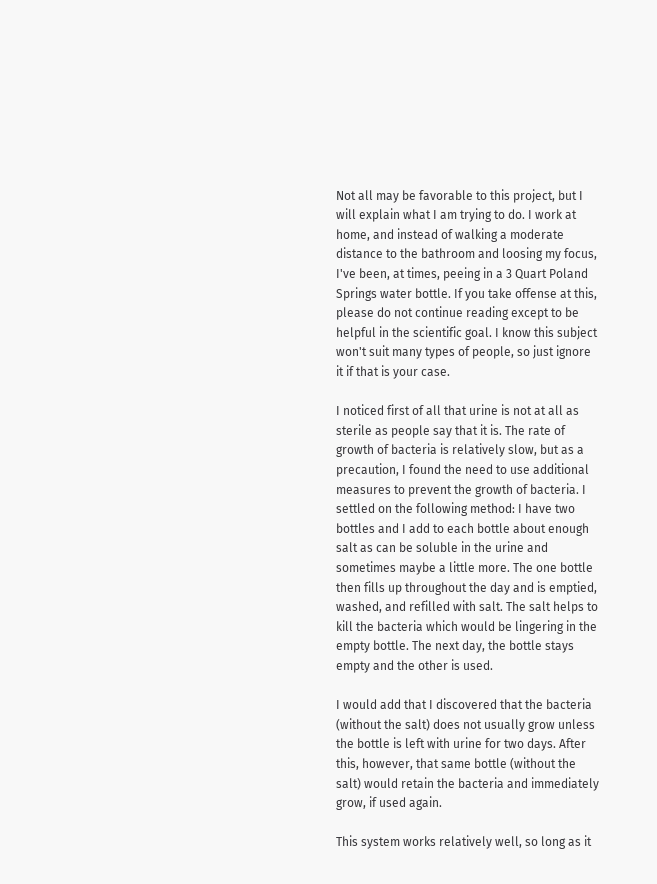Not all may be favorable to this project, but I will explain what I am trying to do. I work at home, and instead of walking a moderate distance to the bathroom and loosing my focus, I've been, at times, peeing in a 3 Quart Poland Springs water bottle. If you take offense at this, please do not continue reading except to be helpful in the scientific goal. I know this subject won't suit many types of people, so just ignore it if that is your case.

I noticed first of all that urine is not at all as sterile as people say that it is. The rate of growth of bacteria is relatively slow, but as a precaution, I found the need to use additional measures to prevent the growth of bacteria. I settled on the following method: I have two bottles and I add to each bottle about enough salt as can be soluble in the urine and sometimes maybe a little more. The one bottle then fills up throughout the day and is emptied, washed, and refilled with salt. The salt helps to kill the bacteria which would be lingering in the empty bottle. The next day, the bottle stays empty and the other is used.

I would add that I discovered that the bacteria (without the salt) does not usually grow unless the bottle is left with urine for two days. After this, however, that same bottle (without the salt) would retain the bacteria and immediately grow, if used again.

This system works relatively well, so long as it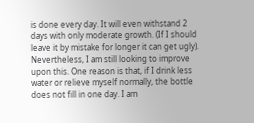is done every day. It will even withstand 2 days with only moderate growth. (If I should leave it by mistake for longer it can get ugly). Nevertheless, I am still looking to improve upon this. One reason is that, if I drink less water or relieve myself normally, the bottle does not fill in one day. I am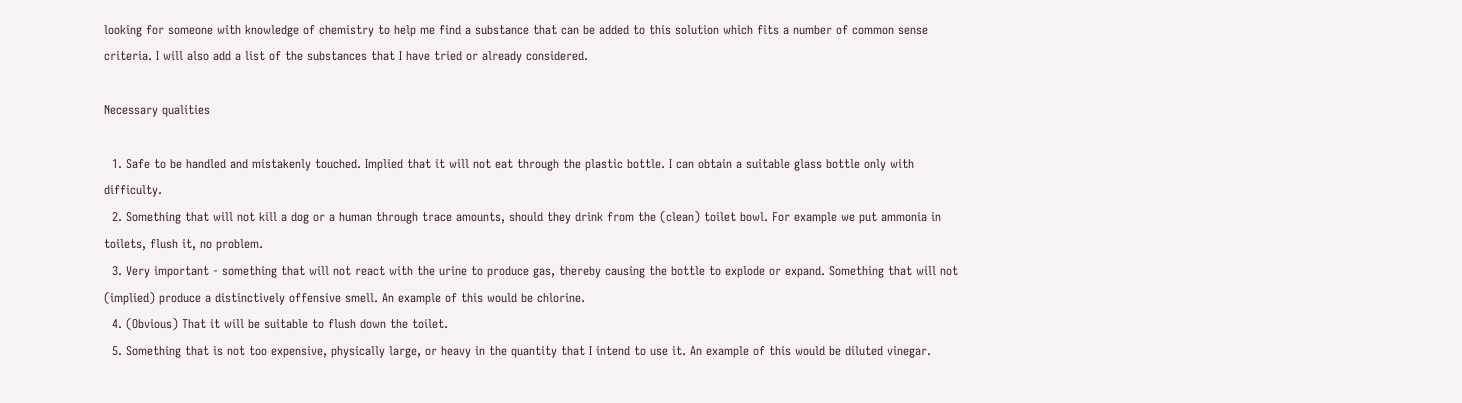looking for someone with knowledge of chemistry to help me find a substance that can be added to this solution which fits a number of common sense criteria. I will also add a list of the substances that I have tried or already considered.

Necessary qualities

  1. Safe to be handled and mistakenly touched. Implied that it will not eat through the plastic bottle. I can obtain a suitable glass bottle only with difficulty.
  2. Something that will not kill a dog or a human through trace amounts, should they drink from the (clean) toilet bowl. For example we put ammonia in toilets, flush it, no problem.
  3. Very important - something that will not react with the urine to produce gas, thereby causing the bottle to explode or expand. Something that will not (implied) produce a distinctively offensive smell. An example of this would be chlorine.
  4. (Obvious) That it will be suitable to flush down the toilet.
  5. Something that is not too expensive, physically large, or heavy in the quantity that I intend to use it. An example of this would be diluted vinegar.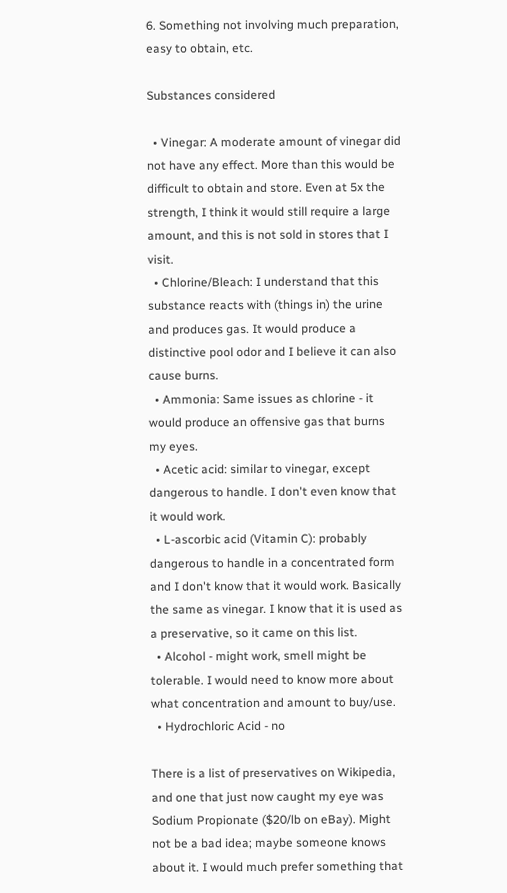6. Something not involving much preparation, easy to obtain, etc.

Substances considered

  • Vinegar: A moderate amount of vinegar did not have any effect. More than this would be difficult to obtain and store. Even at 5x the strength, I think it would still require a large amount, and this is not sold in stores that I visit.
  • Chlorine/Bleach: I understand that this substance reacts with (things in) the urine and produces gas. It would produce a distinctive pool odor and I believe it can also cause burns.
  • Ammonia: Same issues as chlorine - it would produce an offensive gas that burns my eyes.
  • Acetic acid: similar to vinegar, except dangerous to handle. I don't even know that it would work.
  • L-ascorbic acid (Vitamin C): probably dangerous to handle in a concentrated form and I don't know that it would work. Basically the same as vinegar. I know that it is used as a preservative, so it came on this list.
  • Alcohol - might work, smell might be tolerable. I would need to know more about what concentration and amount to buy/use.
  • Hydrochloric Acid - no

There is a list of preservatives on Wikipedia, and one that just now caught my eye was Sodium Propionate ($20/lb on eBay). Might not be a bad idea; maybe someone knows about it. I would much prefer something that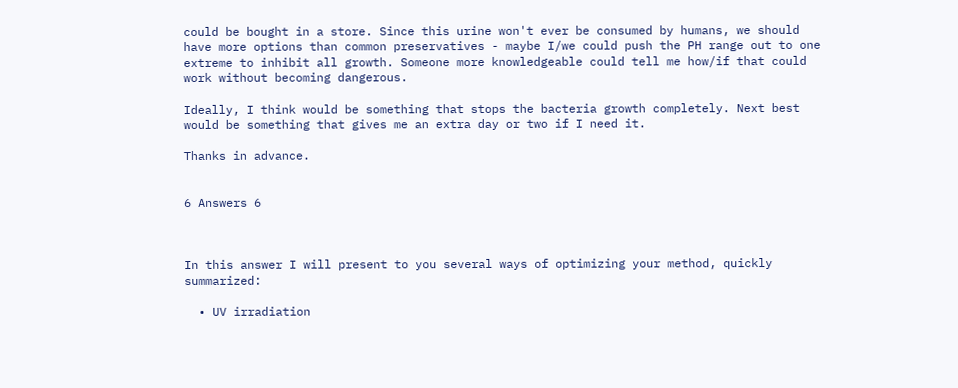could be bought in a store. Since this urine won't ever be consumed by humans, we should have more options than common preservatives - maybe I/we could push the PH range out to one extreme to inhibit all growth. Someone more knowledgeable could tell me how/if that could work without becoming dangerous.

Ideally, I think would be something that stops the bacteria growth completely. Next best would be something that gives me an extra day or two if I need it.

Thanks in advance.


6 Answers 6



In this answer I will present to you several ways of optimizing your method, quickly summarized:

  • UV irradiation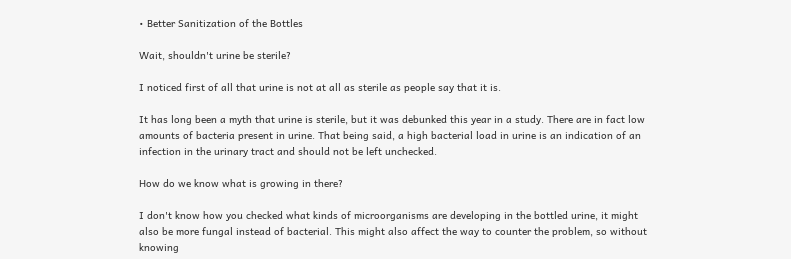• Better Sanitization of the Bottles

Wait, shouldn't urine be sterile?

I noticed first of all that urine is not at all as sterile as people say that it is.

It has long been a myth that urine is sterile, but it was debunked this year in a study. There are in fact low amounts of bacteria present in urine. That being said, a high bacterial load in urine is an indication of an infection in the urinary tract and should not be left unchecked.

How do we know what is growing in there?

I don't know how you checked what kinds of microorganisms are developing in the bottled urine, it might also be more fungal instead of bacterial. This might also affect the way to counter the problem, so without knowing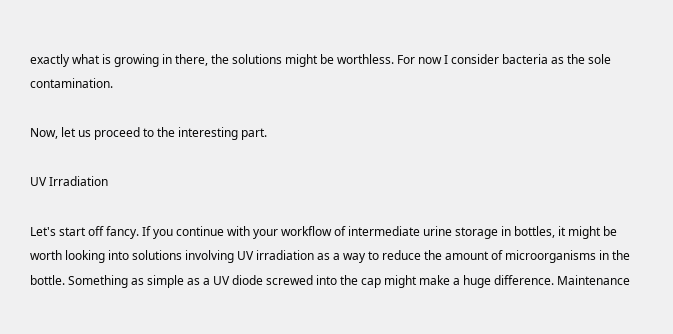exactly what is growing in there, the solutions might be worthless. For now I consider bacteria as the sole contamination.

Now, let us proceed to the interesting part.

UV Irradiation

Let's start off fancy. If you continue with your workflow of intermediate urine storage in bottles, it might be worth looking into solutions involving UV irradiation as a way to reduce the amount of microorganisms in the bottle. Something as simple as a UV diode screwed into the cap might make a huge difference. Maintenance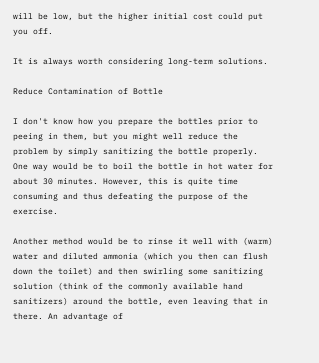will be low, but the higher initial cost could put you off.

It is always worth considering long-term solutions.

Reduce Contamination of Bottle

I don't know how you prepare the bottles prior to peeing in them, but you might well reduce the problem by simply sanitizing the bottle properly. One way would be to boil the bottle in hot water for about 30 minutes. However, this is quite time consuming and thus defeating the purpose of the exercise.

Another method would be to rinse it well with (warm) water and diluted ammonia (which you then can flush down the toilet) and then swirling some sanitizing solution (think of the commonly available hand sanitizers) around the bottle, even leaving that in there. An advantage of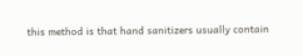this method is that hand sanitizers usually contain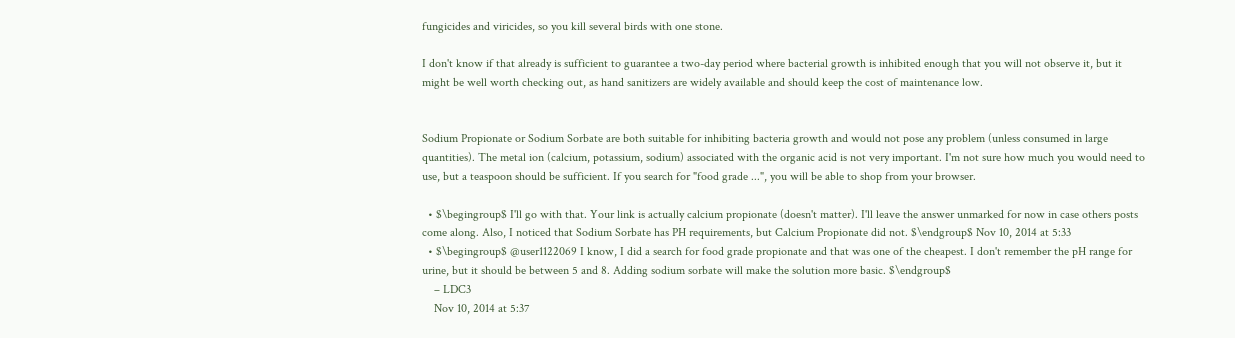fungicides and viricides, so you kill several birds with one stone.

I don't know if that already is sufficient to guarantee a two-day period where bacterial growth is inhibited enough that you will not observe it, but it might be well worth checking out, as hand sanitizers are widely available and should keep the cost of maintenance low.


Sodium Propionate or Sodium Sorbate are both suitable for inhibiting bacteria growth and would not pose any problem (unless consumed in large quantities). The metal ion (calcium, potassium, sodium) associated with the organic acid is not very important. I'm not sure how much you would need to use, but a teaspoon should be sufficient. If you search for "food grade ...", you will be able to shop from your browser.

  • $\begingroup$ I'll go with that. Your link is actually calcium propionate (doesn't matter). I'll leave the answer unmarked for now in case others posts come along. Also, I noticed that Sodium Sorbate has PH requirements, but Calcium Propionate did not. $\endgroup$ Nov 10, 2014 at 5:33
  • $\begingroup$ @user1122069 I know, I did a search for food grade propionate and that was one of the cheapest. I don't remember the pH range for urine, but it should be between 5 and 8. Adding sodium sorbate will make the solution more basic. $\endgroup$
    – LDC3
    Nov 10, 2014 at 5:37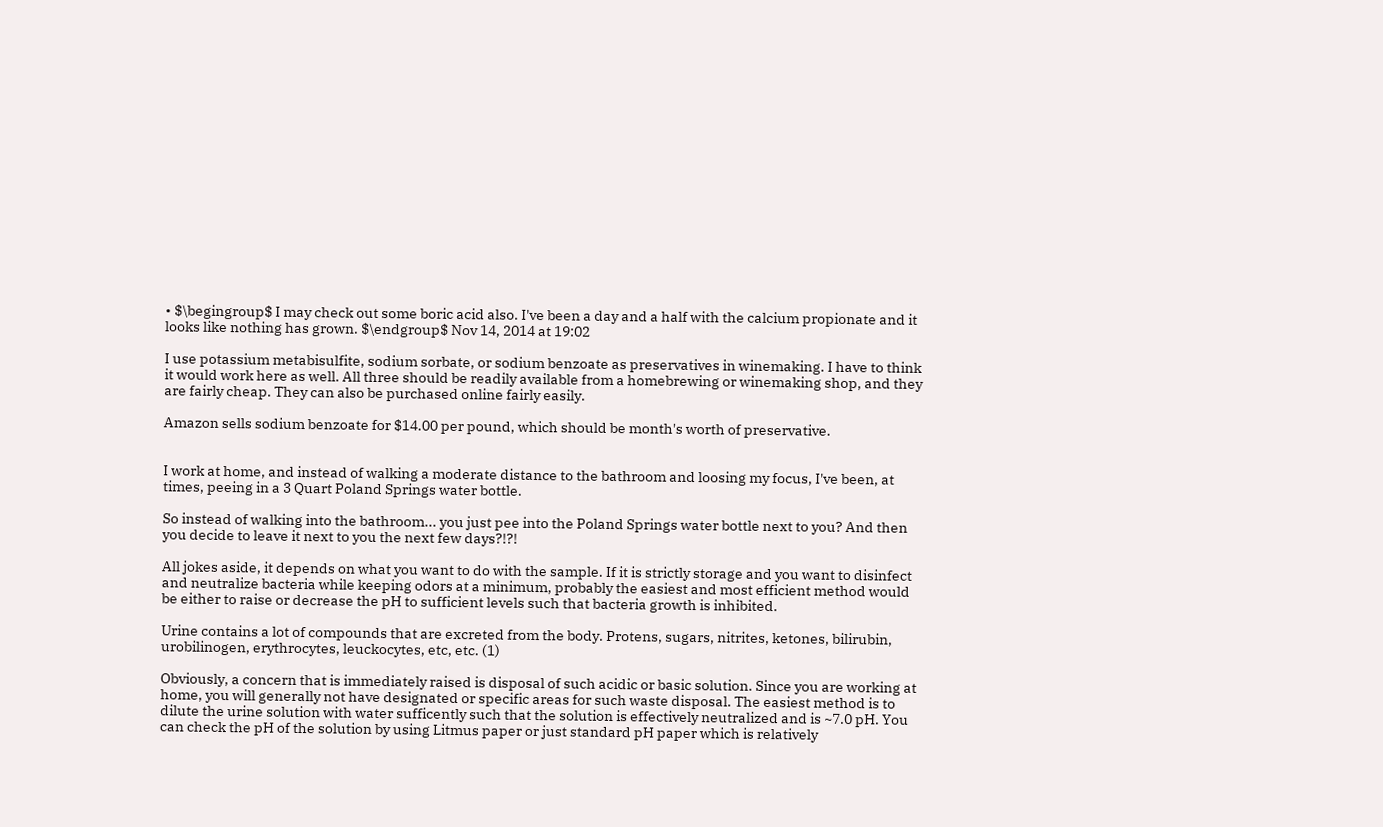• $\begingroup$ I may check out some boric acid also. I've been a day and a half with the calcium propionate and it looks like nothing has grown. $\endgroup$ Nov 14, 2014 at 19:02

I use potassium metabisulfite, sodium sorbate, or sodium benzoate as preservatives in winemaking. I have to think it would work here as well. All three should be readily available from a homebrewing or winemaking shop, and they are fairly cheap. They can also be purchased online fairly easily.

Amazon sells sodium benzoate for $14.00 per pound, which should be month's worth of preservative.


I work at home, and instead of walking a moderate distance to the bathroom and loosing my focus, I've been, at times, peeing in a 3 Quart Poland Springs water bottle.

So instead of walking into the bathroom... you just pee into the Poland Springs water bottle next to you? And then you decide to leave it next to you the next few days?!?!

All jokes aside, it depends on what you want to do with the sample. If it is strictly storage and you want to disinfect and neutralize bacteria while keeping odors at a minimum, probably the easiest and most efficient method would be either to raise or decrease the pH to sufficient levels such that bacteria growth is inhibited.

Urine contains a lot of compounds that are excreted from the body. Protens, sugars, nitrites, ketones, bilirubin, urobilinogen, erythrocytes, leuckocytes, etc, etc. (1)

Obviously, a concern that is immediately raised is disposal of such acidic or basic solution. Since you are working at home, you will generally not have designated or specific areas for such waste disposal. The easiest method is to dilute the urine solution with water sufficently such that the solution is effectively neutralized and is ~7.0 pH. You can check the pH of the solution by using Litmus paper or just standard pH paper which is relatively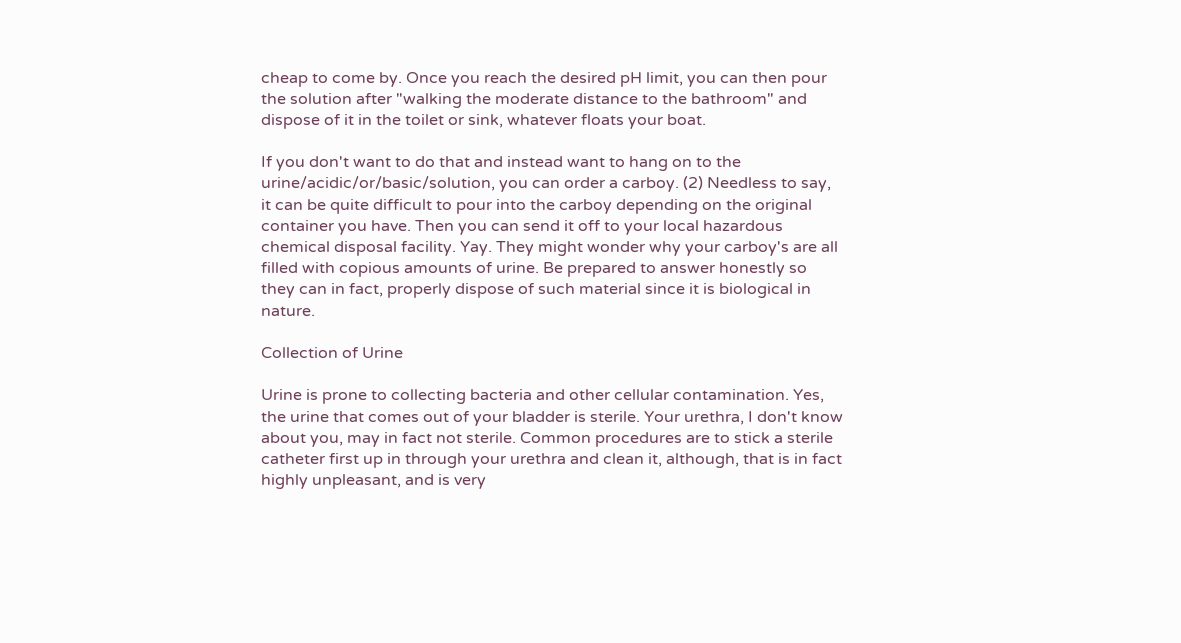cheap to come by. Once you reach the desired pH limit, you can then pour the solution after "walking the moderate distance to the bathroom" and dispose of it in the toilet or sink, whatever floats your boat.

If you don't want to do that and instead want to hang on to the urine/acidic/or/basic/solution, you can order a carboy. (2) Needless to say, it can be quite difficult to pour into the carboy depending on the original container you have. Then you can send it off to your local hazardous chemical disposal facility. Yay. They might wonder why your carboy's are all filled with copious amounts of urine. Be prepared to answer honestly so they can in fact, properly dispose of such material since it is biological in nature.

Collection of Urine

Urine is prone to collecting bacteria and other cellular contamination. Yes, the urine that comes out of your bladder is sterile. Your urethra, I don't know about you, may in fact not sterile. Common procedures are to stick a sterile catheter first up in through your urethra and clean it, although, that is in fact highly unpleasant, and is very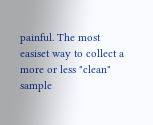painful. The most easiset way to collect a more or less "clean" sample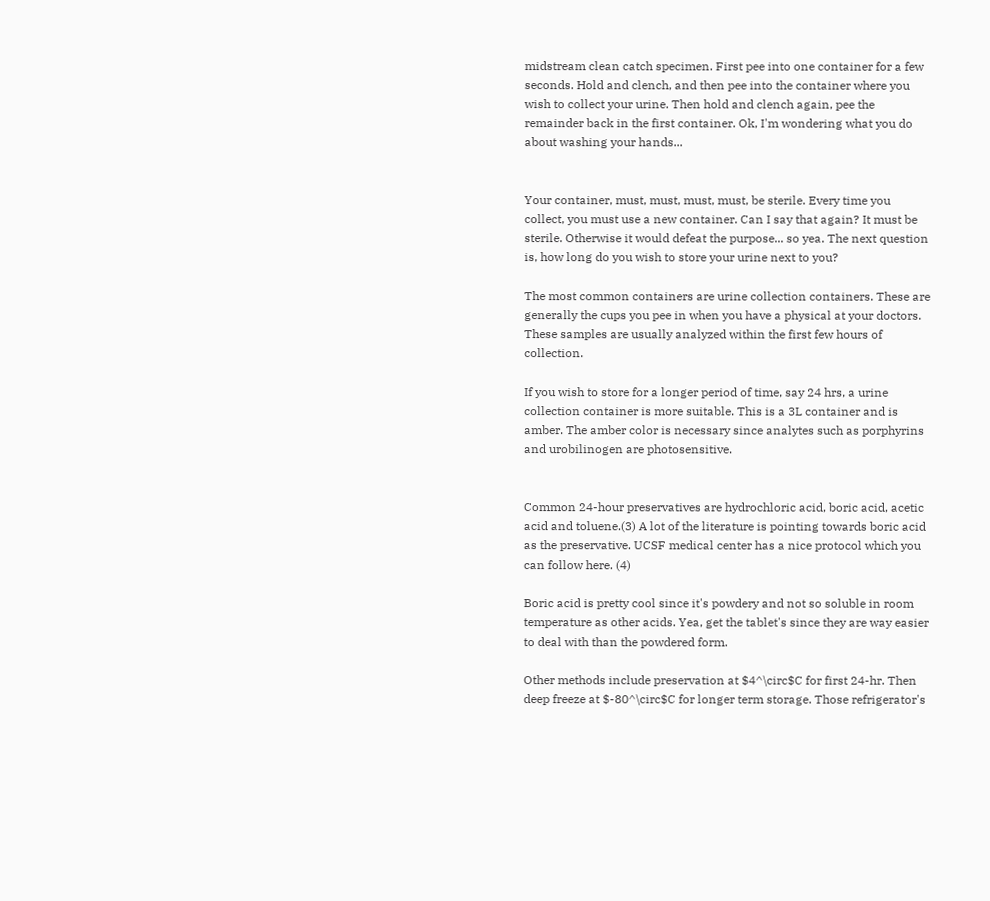midstream clean catch specimen. First pee into one container for a few seconds. Hold and clench, and then pee into the container where you wish to collect your urine. Then hold and clench again, pee the remainder back in the first container. Ok, I'm wondering what you do about washing your hands...


Your container, must, must, must, must, be sterile. Every time you collect, you must use a new container. Can I say that again? It must be sterile. Otherwise it would defeat the purpose... so yea. The next question is, how long do you wish to store your urine next to you?

The most common containers are urine collection containers. These are generally the cups you pee in when you have a physical at your doctors. These samples are usually analyzed within the first few hours of collection.

If you wish to store for a longer period of time, say 24 hrs, a urine collection container is more suitable. This is a 3L container and is amber. The amber color is necessary since analytes such as porphyrins and urobilinogen are photosensitive.


Common 24-hour preservatives are hydrochloric acid, boric acid, acetic acid and toluene.(3) A lot of the literature is pointing towards boric acid as the preservative. UCSF medical center has a nice protocol which you can follow here. (4)

Boric acid is pretty cool since it's powdery and not so soluble in room temperature as other acids. Yea, get the tablet's since they are way easier to deal with than the powdered form.

Other methods include preservation at $4^\circ$C for first 24-hr. Then deep freeze at $-80^\circ$C for longer term storage. Those refrigerator's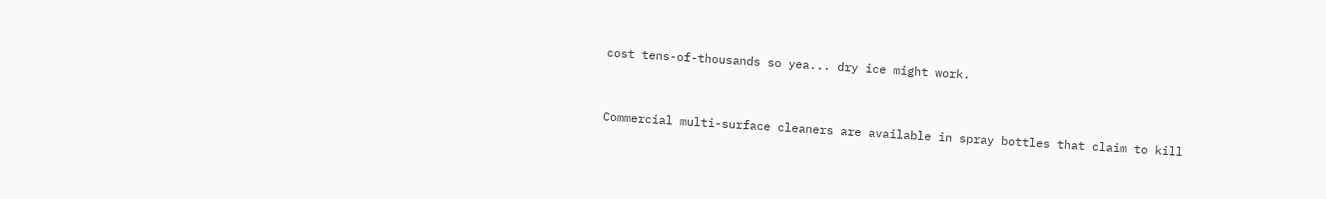cost tens-of-thousands so yea... dry ice might work.


Commercial multi-surface cleaners are available in spray bottles that claim to kill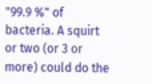"99.9 %" of bacteria. A squirt or two (or 3 or more) could do the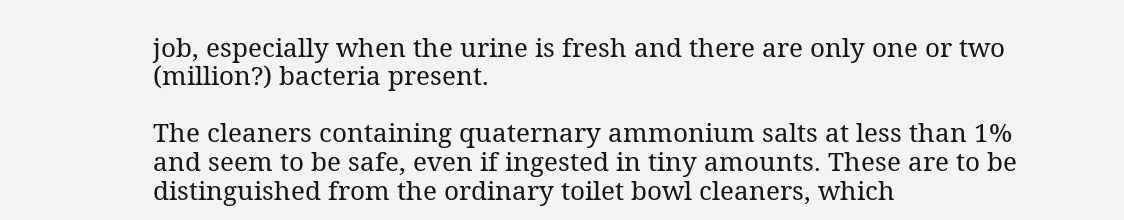job, especially when the urine is fresh and there are only one or two (million?) bacteria present.

The cleaners containing quaternary ammonium salts at less than 1% and seem to be safe, even if ingested in tiny amounts. These are to be distinguished from the ordinary toilet bowl cleaners, which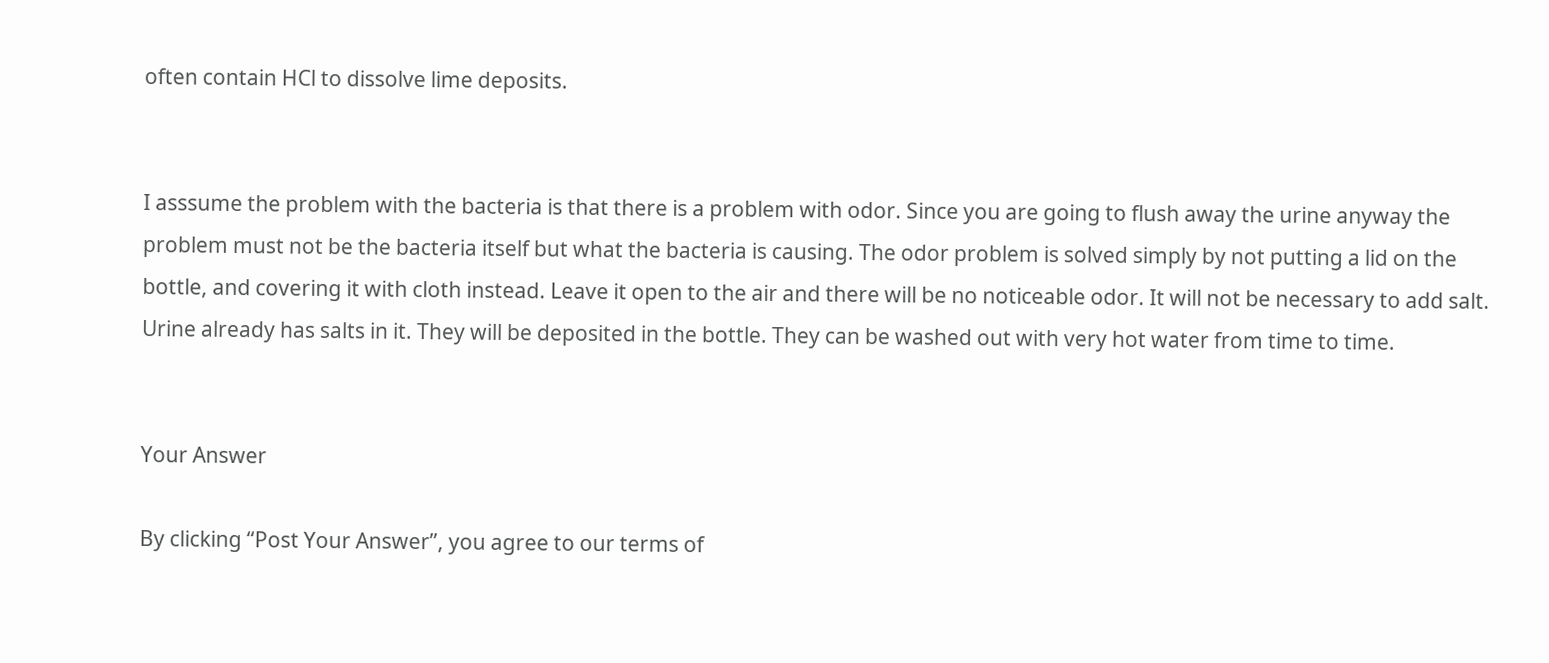often contain HCl to dissolve lime deposits.


I asssume the problem with the bacteria is that there is a problem with odor. Since you are going to flush away the urine anyway the problem must not be the bacteria itself but what the bacteria is causing. The odor problem is solved simply by not putting a lid on the bottle, and covering it with cloth instead. Leave it open to the air and there will be no noticeable odor. It will not be necessary to add salt. Urine already has salts in it. They will be deposited in the bottle. They can be washed out with very hot water from time to time.


Your Answer

By clicking “Post Your Answer”, you agree to our terms of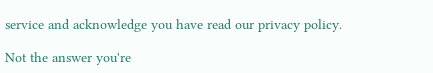service and acknowledge you have read our privacy policy.

Not the answer you're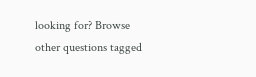looking for? Browse other questions tagged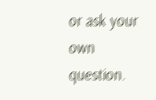or ask your own question.